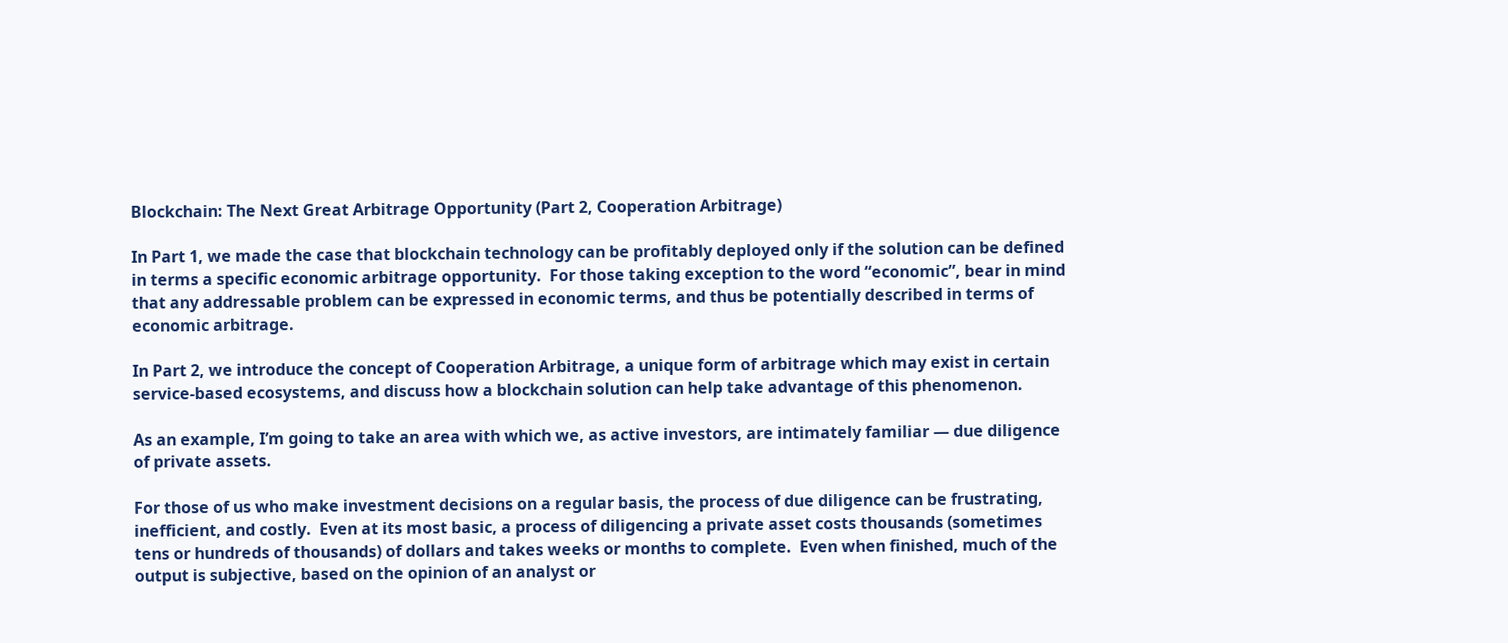Blockchain: The Next Great Arbitrage Opportunity (Part 2, Cooperation Arbitrage)

In Part 1, we made the case that blockchain technology can be profitably deployed only if the solution can be defined in terms a specific economic arbitrage opportunity.  For those taking exception to the word “economic”, bear in mind that any addressable problem can be expressed in economic terms, and thus be potentially described in terms of economic arbitrage.

In Part 2, we introduce the concept of Cooperation Arbitrage, a unique form of arbitrage which may exist in certain service-based ecosystems, and discuss how a blockchain solution can help take advantage of this phenomenon.

As an example, I’m going to take an area with which we, as active investors, are intimately familiar — due diligence of private assets.

For those of us who make investment decisions on a regular basis, the process of due diligence can be frustrating, inefficient, and costly.  Even at its most basic, a process of diligencing a private asset costs thousands (sometimes tens or hundreds of thousands) of dollars and takes weeks or months to complete.  Even when finished, much of the output is subjective, based on the opinion of an analyst or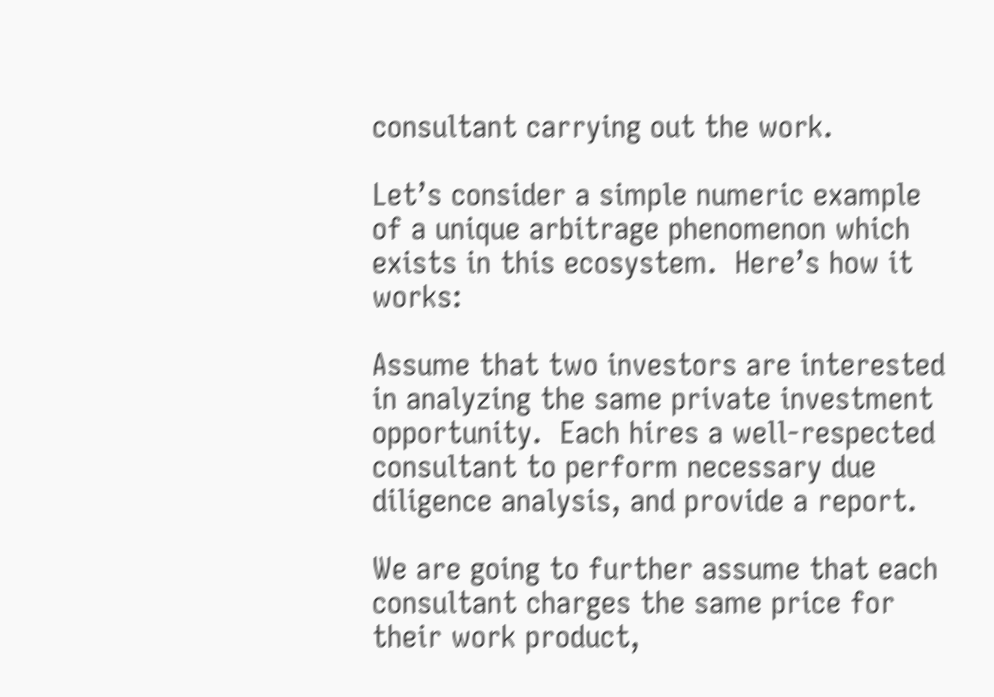consultant carrying out the work.

Let’s consider a simple numeric example of a unique arbitrage phenomenon which exists in this ecosystem.  Here’s how it works:

Assume that two investors are interested in analyzing the same private investment opportunity.  Each hires a well-respected consultant to perform necessary due diligence analysis, and provide a report.

We are going to further assume that each consultant charges the same price for their work product,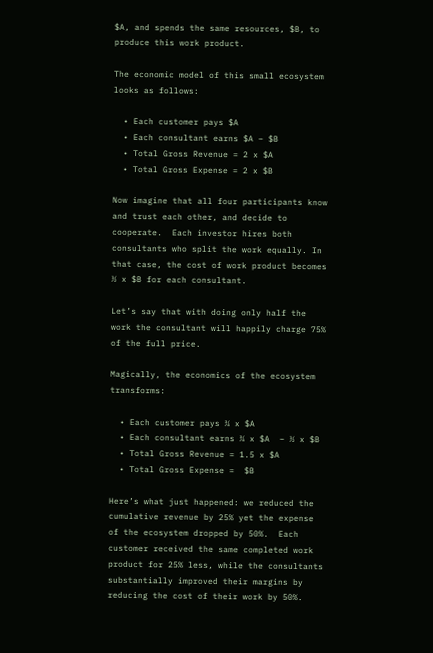$A, and spends the same resources, $B, to produce this work product.

The economic model of this small ecosystem looks as follows:

  • Each customer pays $A
  • Each consultant earns $A – $B
  • Total Gross Revenue = 2 x $A
  • Total Gross Expense = 2 x $B

Now imagine that all four participants know and trust each other, and decide to cooperate.  Each investor hires both consultants who split the work equally. In that case, the cost of work product becomes ½ x $B for each consultant.

Let’s say that with doing only half the work the consultant will happily charge 75% of the full price.

Magically, the economics of the ecosystem transforms:

  • Each customer pays ¾ x $A
  • Each consultant earns ¾ x $A  – ½ x $B
  • Total Gross Revenue = 1.5 x $A
  • Total Gross Expense =  $B

Here’s what just happened: we reduced the cumulative revenue by 25% yet the expense of the ecosystem dropped by 50%.  Each customer received the same completed work product for 25% less, while the consultants substantially improved their margins by reducing the cost of their work by 50%.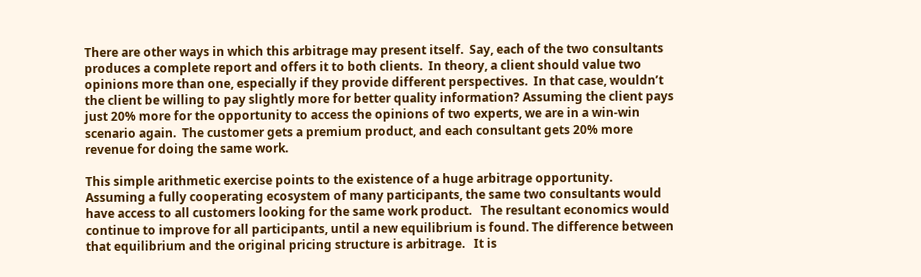There are other ways in which this arbitrage may present itself.  Say, each of the two consultants produces a complete report and offers it to both clients.  In theory, a client should value two opinions more than one, especially if they provide different perspectives.  In that case, wouldn’t the client be willing to pay slightly more for better quality information? Assuming the client pays just 20% more for the opportunity to access the opinions of two experts, we are in a win-win scenario again.  The customer gets a premium product, and each consultant gets 20% more revenue for doing the same work.

This simple arithmetic exercise points to the existence of a huge arbitrage opportunity.  Assuming a fully cooperating ecosystem of many participants, the same two consultants would have access to all customers looking for the same work product.   The resultant economics would continue to improve for all participants, until a new equilibrium is found. The difference between that equilibrium and the original pricing structure is arbitrage.   It is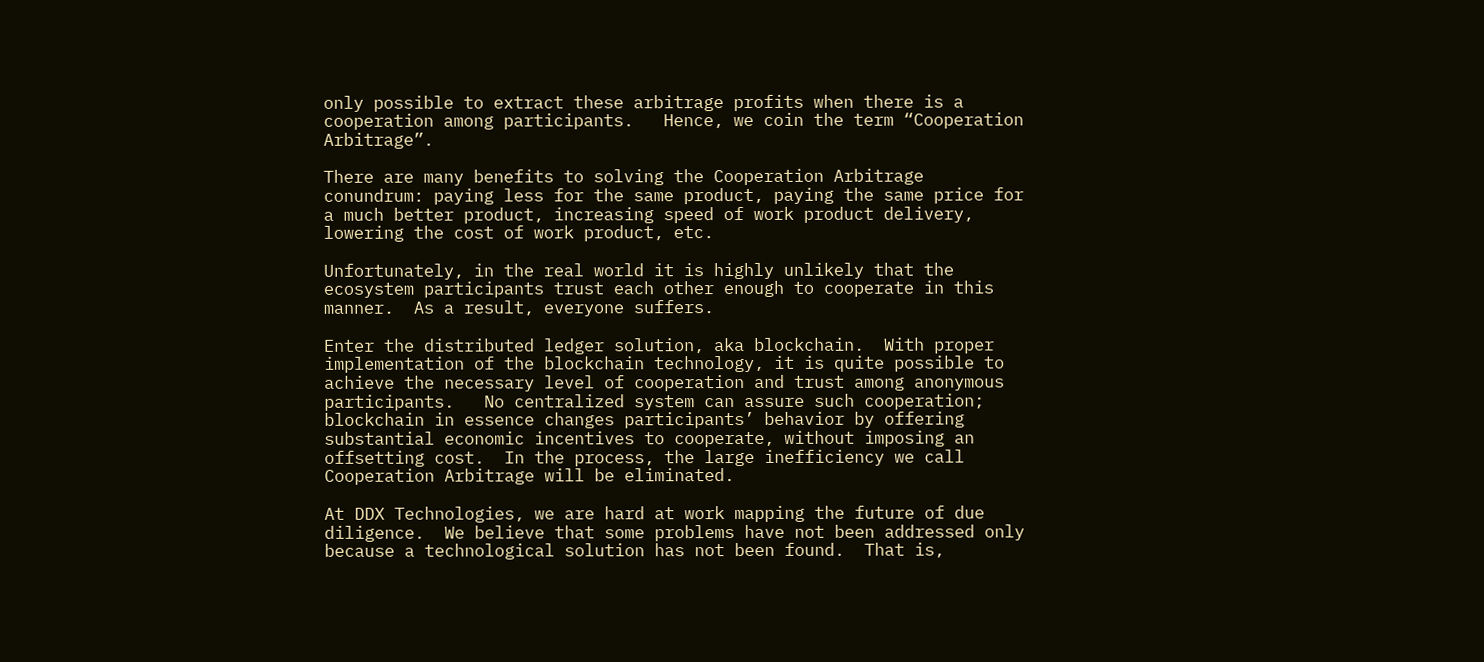only possible to extract these arbitrage profits when there is a cooperation among participants.   Hence, we coin the term “Cooperation Arbitrage”.

There are many benefits to solving the Cooperation Arbitrage conundrum: paying less for the same product, paying the same price for a much better product, increasing speed of work product delivery, lowering the cost of work product, etc.

Unfortunately, in the real world it is highly unlikely that the ecosystem participants trust each other enough to cooperate in this manner.  As a result, everyone suffers.

Enter the distributed ledger solution, aka blockchain.  With proper implementation of the blockchain technology, it is quite possible to achieve the necessary level of cooperation and trust among anonymous participants.   No centralized system can assure such cooperation; blockchain in essence changes participants’ behavior by offering substantial economic incentives to cooperate, without imposing an offsetting cost.  In the process, the large inefficiency we call Cooperation Arbitrage will be eliminated.

At DDX Technologies, we are hard at work mapping the future of due diligence.  We believe that some problems have not been addressed only because a technological solution has not been found.  That is,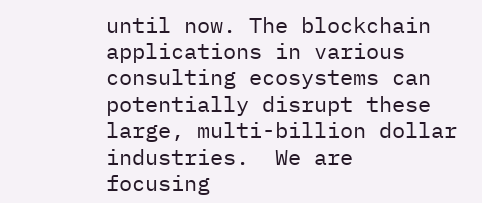until now. The blockchain applications in various consulting ecosystems can potentially disrupt these large, multi-billion dollar industries.  We are focusing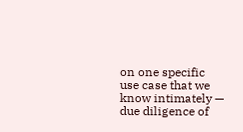on one specific use case that we know intimately — due diligence of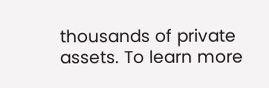thousands of private assets. To learn more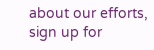about our efforts, sign up for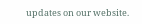updates on our website.